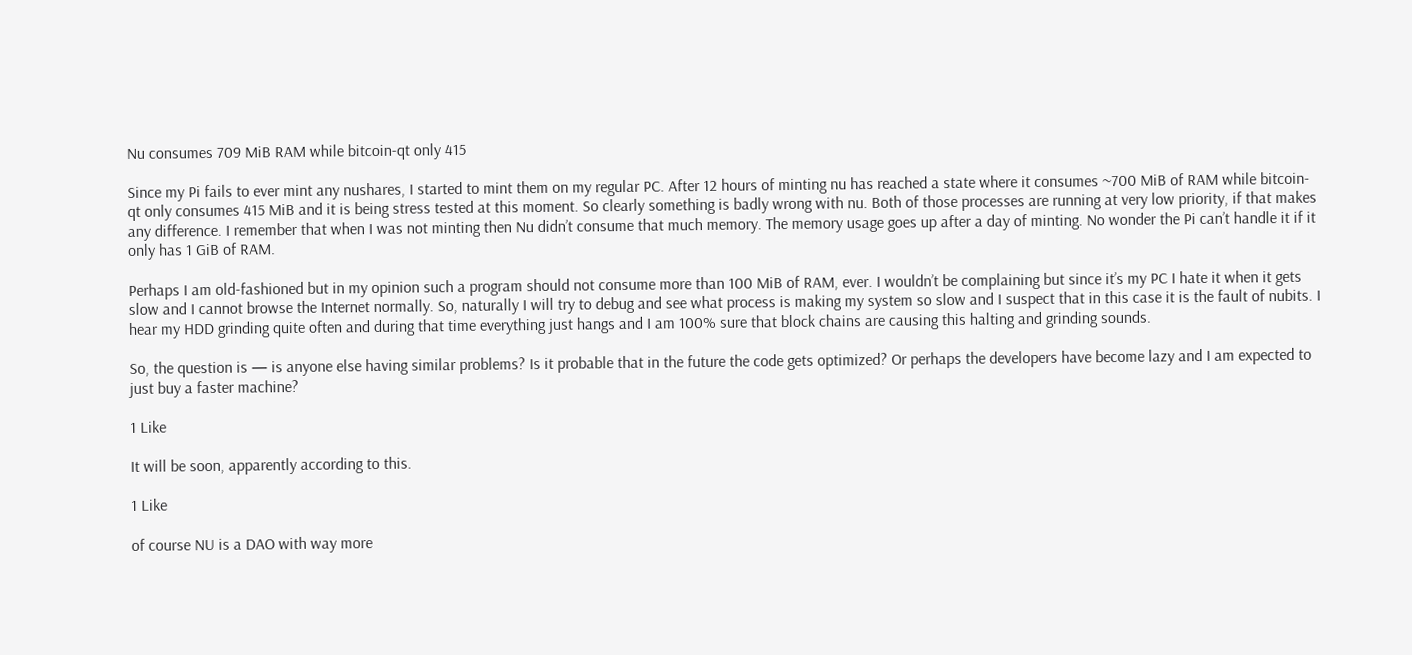Nu consumes 709 MiB RAM while bitcoin-qt only 415

Since my Pi fails to ever mint any nushares, I started to mint them on my regular PC. After 12 hours of minting nu has reached a state where it consumes ~700 MiB of RAM while bitcoin-qt only consumes 415 MiB and it is being stress tested at this moment. So clearly something is badly wrong with nu. Both of those processes are running at very low priority, if that makes any difference. I remember that when I was not minting then Nu didn’t consume that much memory. The memory usage goes up after a day of minting. No wonder the Pi can’t handle it if it only has 1 GiB of RAM.

Perhaps I am old-fashioned but in my opinion such a program should not consume more than 100 MiB of RAM, ever. I wouldn’t be complaining but since it’s my PC I hate it when it gets slow and I cannot browse the Internet normally. So, naturally I will try to debug and see what process is making my system so slow and I suspect that in this case it is the fault of nubits. I hear my HDD grinding quite often and during that time everything just hangs and I am 100% sure that block chains are causing this halting and grinding sounds.

So, the question is — is anyone else having similar problems? Is it probable that in the future the code gets optimized? Or perhaps the developers have become lazy and I am expected to just buy a faster machine?

1 Like

It will be soon, apparently according to this.

1 Like

of course NU is a DAO with way more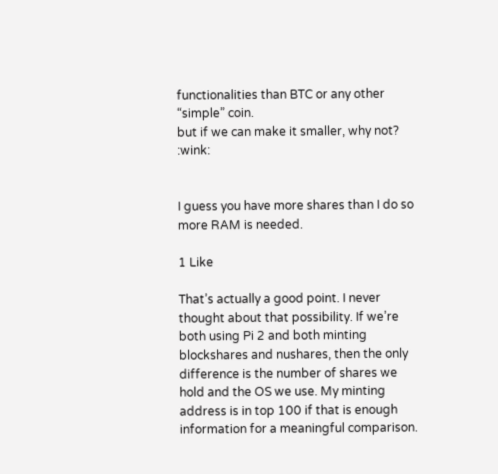functionalities than BTC or any other “simple” coin.
but if we can make it smaller, why not? :wink:


I guess you have more shares than I do so more RAM is needed.

1 Like

That’s actually a good point. I never thought about that possibility. If we’re both using Pi 2 and both minting blockshares and nushares, then the only difference is the number of shares we hold and the OS we use. My minting address is in top 100 if that is enough information for a meaningful comparison.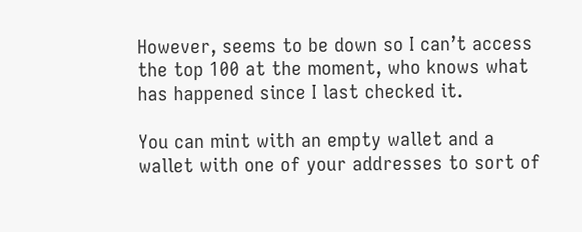However, seems to be down so I can’t access the top 100 at the moment, who knows what has happened since I last checked it.

You can mint with an empty wallet and a wallet with one of your addresses to sort of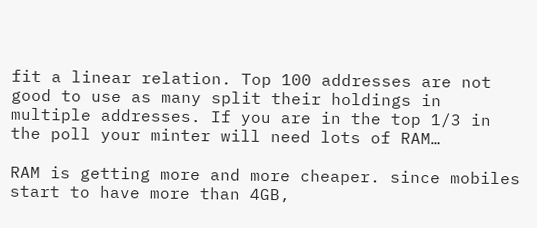fit a linear relation. Top 100 addresses are not good to use as many split their holdings in multiple addresses. If you are in the top 1/3 in the poll your minter will need lots of RAM…

RAM is getting more and more cheaper. since mobiles start to have more than 4GB,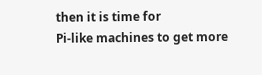then it is time for
Pi-like machines to get more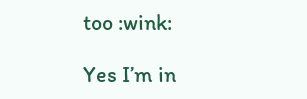too :wink:

Yes I’m in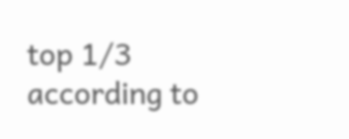top 1/3 according to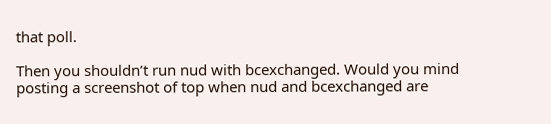that poll.

Then you shouldn’t run nud with bcexchanged. Would you mind posting a screenshot of top when nud and bcexchanged are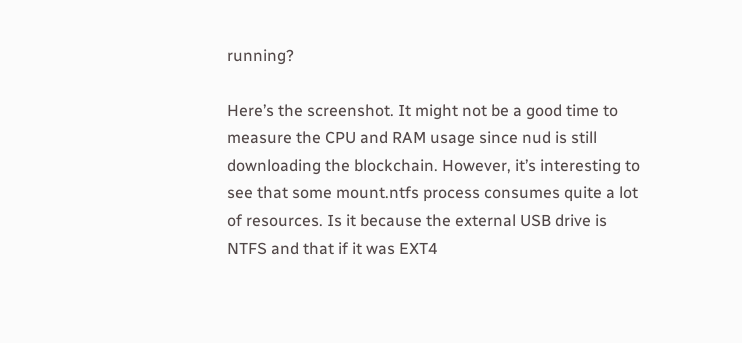running?

Here’s the screenshot. It might not be a good time to measure the CPU and RAM usage since nud is still downloading the blockchain. However, it’s interesting to see that some mount.ntfs process consumes quite a lot of resources. Is it because the external USB drive is NTFS and that if it was EXT4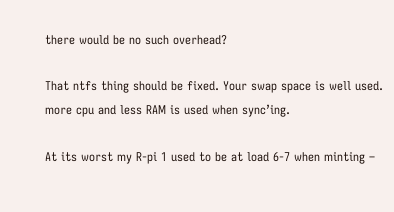there would be no such overhead?

That ntfs thing should be fixed. Your swap space is well used.
more cpu and less RAM is used when sync’ing.

At its worst my R-pi 1 used to be at load 6-7 when minting –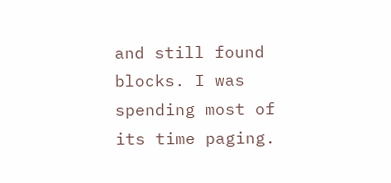and still found blocks. I was spending most of its time paging.